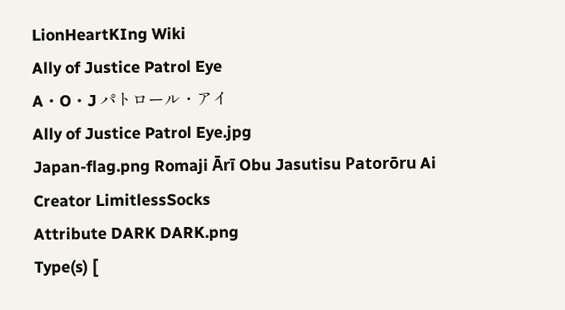LionHeartKIng Wiki
Ally of Justice Patrol Eye
A・O・J パトロール・アイ
Ally of Justice Patrol Eye.jpg
Japan-flag.png Romaji Ārī Obu Jasutisu Patorōru Ai
Creator LimitlessSocks
Attribute DARK DARK.png
Type(s) [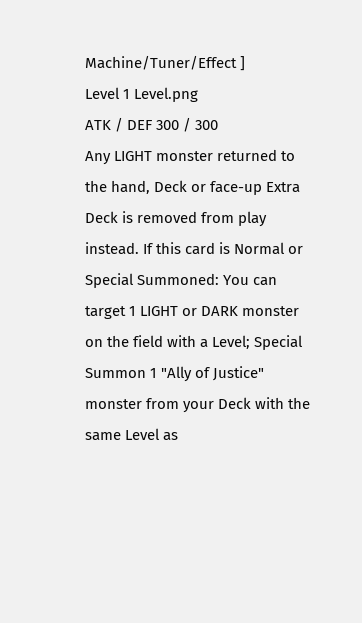Machine/Tuner/Effect ]
Level 1 Level.png
ATK / DEF 300 / 300
Any LIGHT monster returned to the hand, Deck or face-up Extra Deck is removed from play instead. If this card is Normal or Special Summoned: You can target 1 LIGHT or DARK monster on the field with a Level; Special Summon 1 "Ally of Justice" monster from your Deck with the same Level as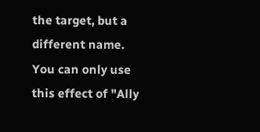the target, but a different name. You can only use this effect of "Ally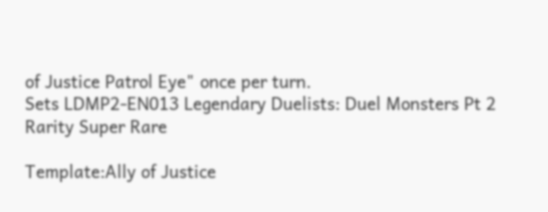of Justice Patrol Eye" once per turn.
Sets LDMP2-EN013 Legendary Duelists: Duel Monsters Pt 2
Rarity Super Rare

Template:Ally of Justice